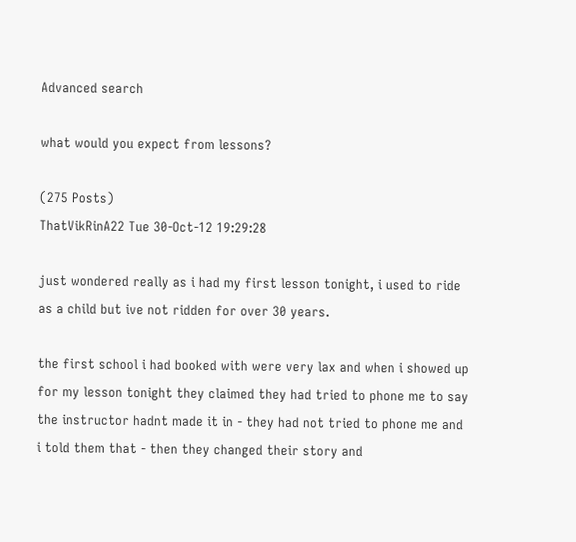Advanced search

what would you expect from lessons?

(275 Posts)
ThatVikRinA22 Tue 30-Oct-12 19:29:28

just wondered really as i had my first lesson tonight, i used to ride as a child but ive not ridden for over 30 years.

the first school i had booked with were very lax and when i showed up for my lesson tonight they claimed they had tried to phone me to say the instructor hadnt made it in - they had not tried to phone me and i told them that - then they changed their story and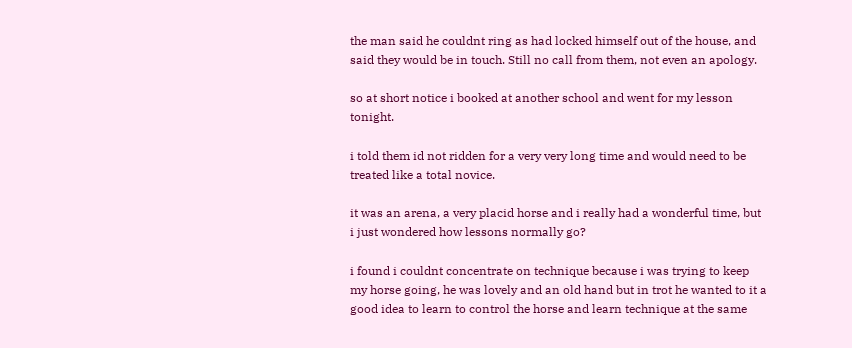the man said he couldnt ring as had locked himself out of the house, and said they would be in touch. Still no call from them, not even an apology.

so at short notice i booked at another school and went for my lesson tonight.

i told them id not ridden for a very very long time and would need to be treated like a total novice.

it was an arena, a very placid horse and i really had a wonderful time, but i just wondered how lessons normally go?

i found i couldnt concentrate on technique because i was trying to keep my horse going, he was lovely and an old hand but in trot he wanted to it a good idea to learn to control the horse and learn technique at the same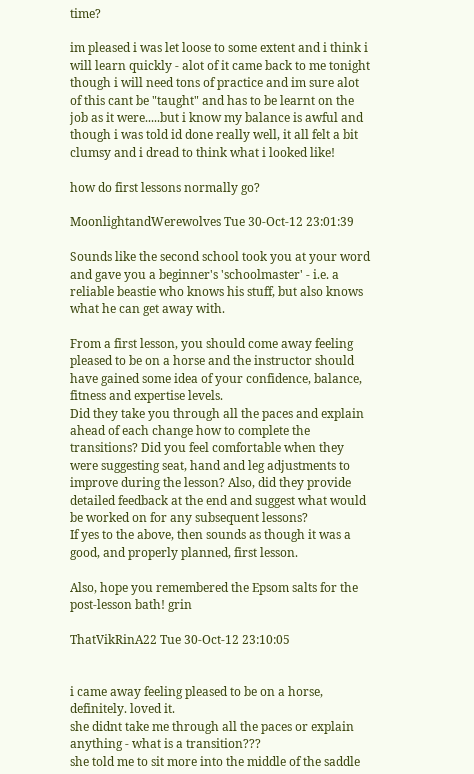time?

im pleased i was let loose to some extent and i think i will learn quickly - alot of it came back to me tonight though i will need tons of practice and im sure alot of this cant be "taught" and has to be learnt on the job as it were.....but i know my balance is awful and though i was told id done really well, it all felt a bit clumsy and i dread to think what i looked like!

how do first lessons normally go?

MoonlightandWerewolves Tue 30-Oct-12 23:01:39

Sounds like the second school took you at your word and gave you a beginner's 'schoolmaster' - i.e. a reliable beastie who knows his stuff, but also knows what he can get away with.

From a first lesson, you should come away feeling pleased to be on a horse and the instructor should have gained some idea of your confidence, balance, fitness and expertise levels.
Did they take you through all the paces and explain ahead of each change how to complete the transitions? Did you feel comfortable when they were suggesting seat, hand and leg adjustments to improve during the lesson? Also, did they provide detailed feedback at the end and suggest what would be worked on for any subsequent lessons?
If yes to the above, then sounds as though it was a good, and properly planned, first lesson.

Also, hope you remembered the Epsom salts for the post-lesson bath! grin

ThatVikRinA22 Tue 30-Oct-12 23:10:05


i came away feeling pleased to be on a horse, definitely. loved it.
she didnt take me through all the paces or explain anything - what is a transition???
she told me to sit more into the middle of the saddle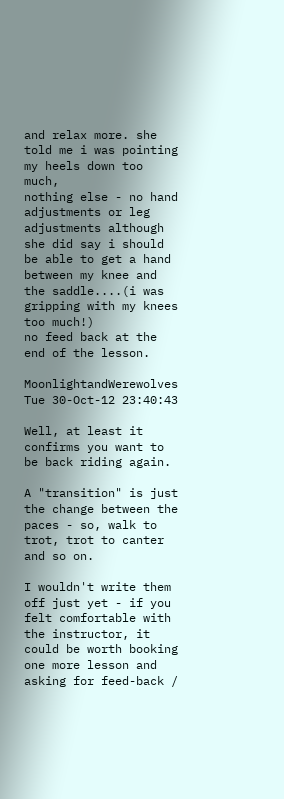and relax more. she told me i was pointing my heels down too much,
nothing else - no hand adjustments or leg adjustments although she did say i should be able to get a hand between my knee and the saddle....(i was gripping with my knees too much!)
no feed back at the end of the lesson.

MoonlightandWerewolves Tue 30-Oct-12 23:40:43

Well, at least it confirms you want to be back riding again.

A "transition" is just the change between the paces - so, walk to trot, trot to canter and so on.

I wouldn't write them off just yet - if you felt comfortable with the instructor, it could be worth booking one more lesson and asking for feed-back /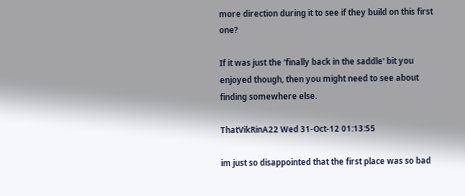more direction during it to see if they build on this first one?

If it was just the 'finally back in the saddle' bit you enjoyed though, then you might need to see about finding somewhere else.

ThatVikRinA22 Wed 31-Oct-12 01:13:55

im just so disappointed that the first place was so bad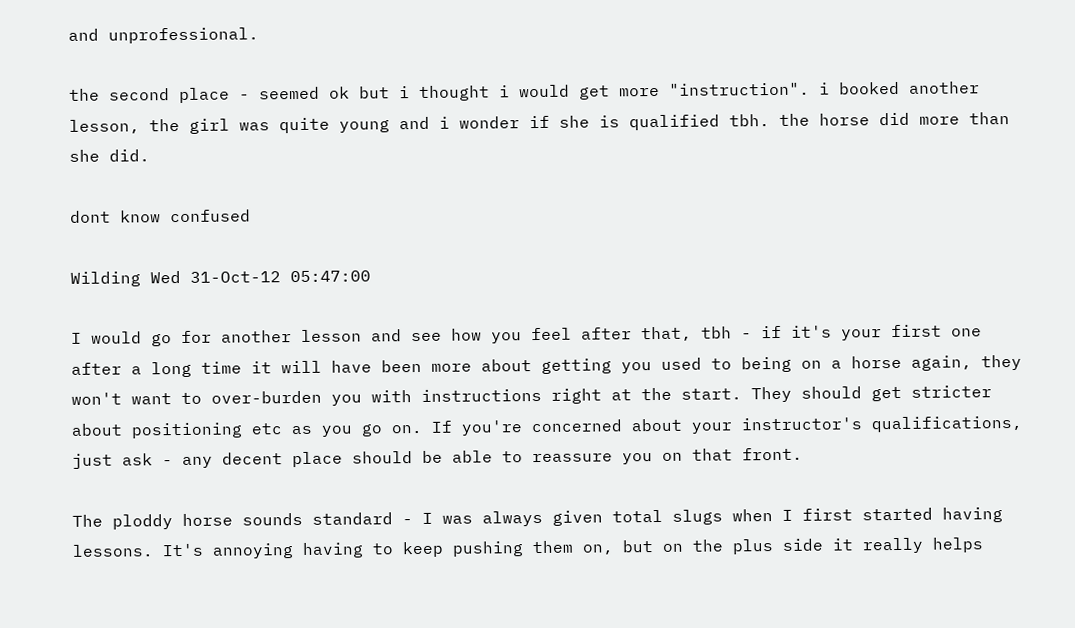and unprofessional.

the second place - seemed ok but i thought i would get more "instruction". i booked another lesson, the girl was quite young and i wonder if she is qualified tbh. the horse did more than she did.

dont know confused

Wilding Wed 31-Oct-12 05:47:00

I would go for another lesson and see how you feel after that, tbh - if it's your first one after a long time it will have been more about getting you used to being on a horse again, they won't want to over-burden you with instructions right at the start. They should get stricter about positioning etc as you go on. If you're concerned about your instructor's qualifications, just ask - any decent place should be able to reassure you on that front.

The ploddy horse sounds standard - I was always given total slugs when I first started having lessons. It's annoying having to keep pushing them on, but on the plus side it really helps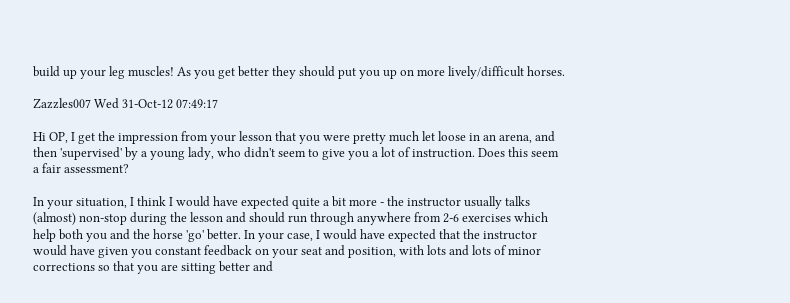build up your leg muscles! As you get better they should put you up on more lively/difficult horses.

Zazzles007 Wed 31-Oct-12 07:49:17

Hi OP, I get the impression from your lesson that you were pretty much let loose in an arena, and then 'supervised' by a young lady, who didn't seem to give you a lot of instruction. Does this seem a fair assessment?

In your situation, I think I would have expected quite a bit more - the instructor usually talks (almost) non-stop during the lesson and should run through anywhere from 2-6 exercises which help both you and the horse 'go' better. In your case, I would have expected that the instructor would have given you constant feedback on your seat and position, with lots and lots of minor corrections so that you are sitting better and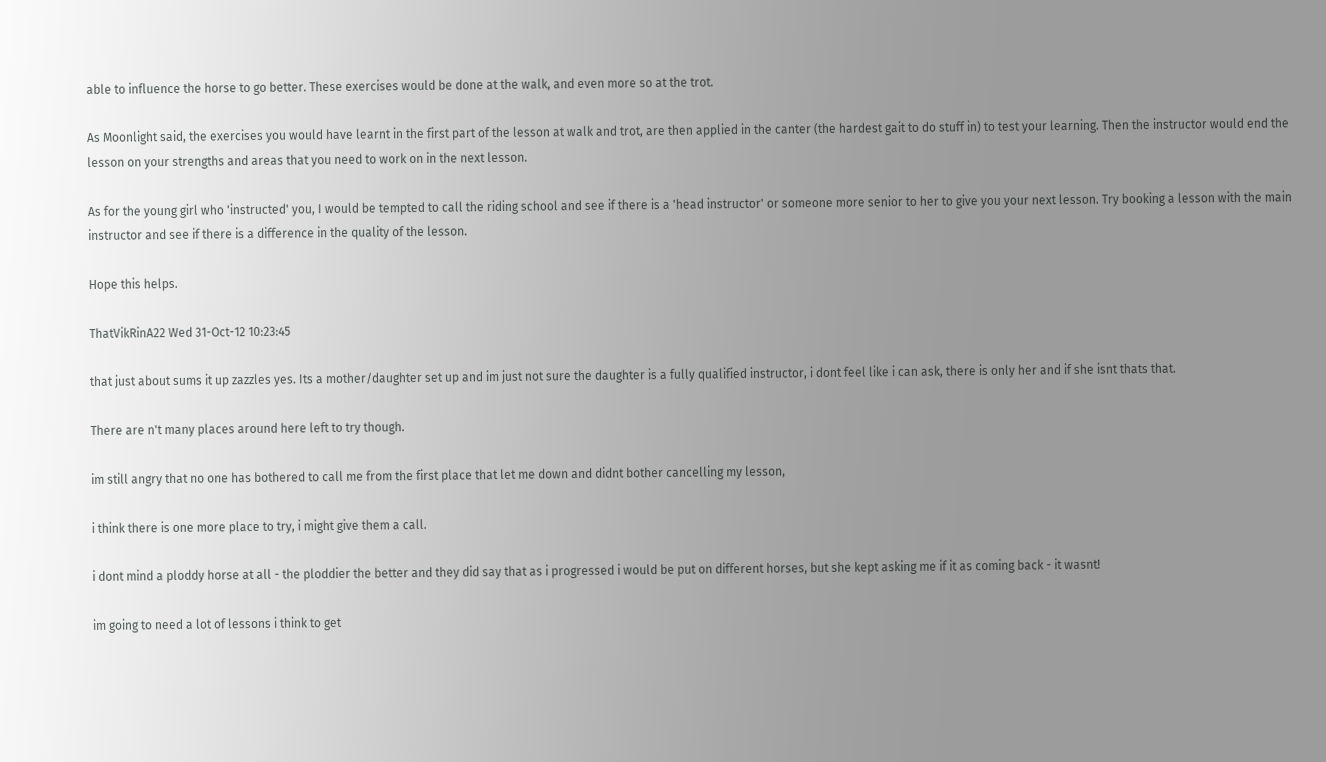able to influence the horse to go better. These exercises would be done at the walk, and even more so at the trot.

As Moonlight said, the exercises you would have learnt in the first part of the lesson at walk and trot, are then applied in the canter (the hardest gait to do stuff in) to test your learning. Then the instructor would end the lesson on your strengths and areas that you need to work on in the next lesson.

As for the young girl who 'instructed' you, I would be tempted to call the riding school and see if there is a 'head instructor' or someone more senior to her to give you your next lesson. Try booking a lesson with the main instructor and see if there is a difference in the quality of the lesson.

Hope this helps.

ThatVikRinA22 Wed 31-Oct-12 10:23:45

that just about sums it up zazzles yes. Its a mother/daughter set up and im just not sure the daughter is a fully qualified instructor, i dont feel like i can ask, there is only her and if she isnt thats that.

There are n't many places around here left to try though.

im still angry that no one has bothered to call me from the first place that let me down and didnt bother cancelling my lesson,

i think there is one more place to try, i might give them a call.

i dont mind a ploddy horse at all - the ploddier the better and they did say that as i progressed i would be put on different horses, but she kept asking me if it as coming back - it wasnt!

im going to need a lot of lessons i think to get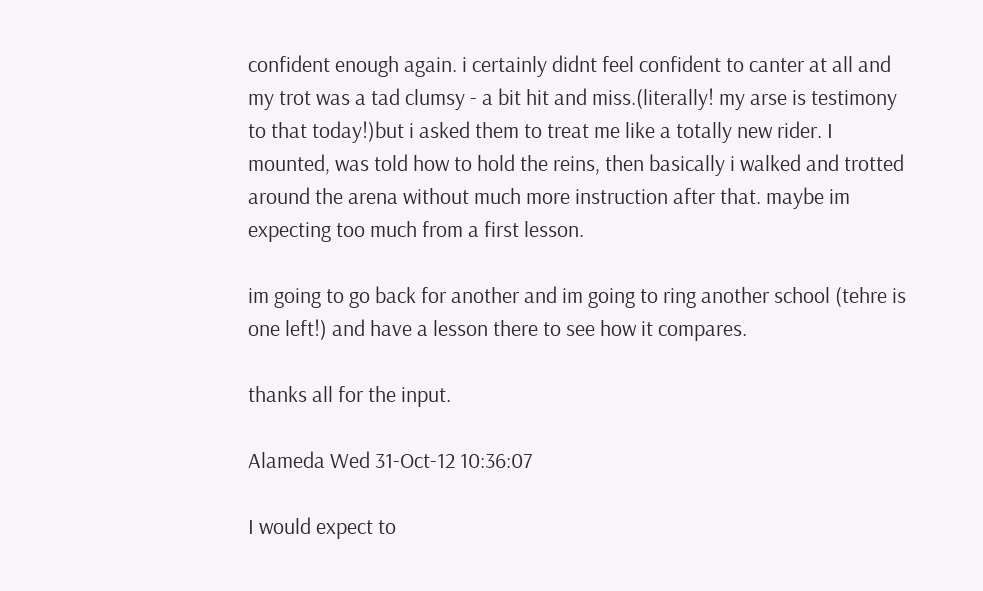confident enough again. i certainly didnt feel confident to canter at all and my trot was a tad clumsy - a bit hit and miss.(literally! my arse is testimony to that today!)but i asked them to treat me like a totally new rider. I mounted, was told how to hold the reins, then basically i walked and trotted around the arena without much more instruction after that. maybe im expecting too much from a first lesson.

im going to go back for another and im going to ring another school (tehre is one left!) and have a lesson there to see how it compares.

thanks all for the input.

Alameda Wed 31-Oct-12 10:36:07

I would expect to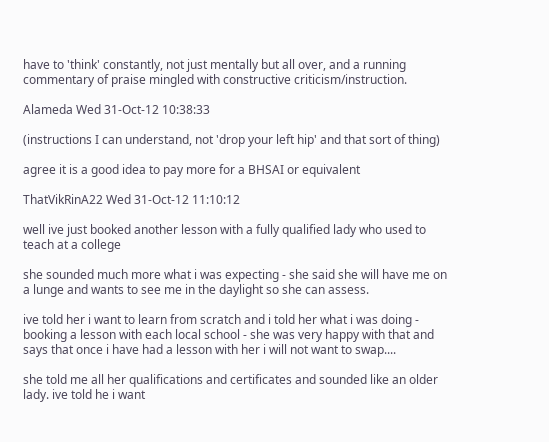have to 'think' constantly, not just mentally but all over, and a running commentary of praise mingled with constructive criticism/instruction.

Alameda Wed 31-Oct-12 10:38:33

(instructions I can understand, not 'drop your left hip' and that sort of thing)

agree it is a good idea to pay more for a BHSAI or equivalent

ThatVikRinA22 Wed 31-Oct-12 11:10:12

well ive just booked another lesson with a fully qualified lady who used to teach at a college

she sounded much more what i was expecting - she said she will have me on a lunge and wants to see me in the daylight so she can assess.

ive told her i want to learn from scratch and i told her what i was doing - booking a lesson with each local school - she was very happy with that and says that once i have had a lesson with her i will not want to swap....

she told me all her qualifications and certificates and sounded like an older lady. ive told he i want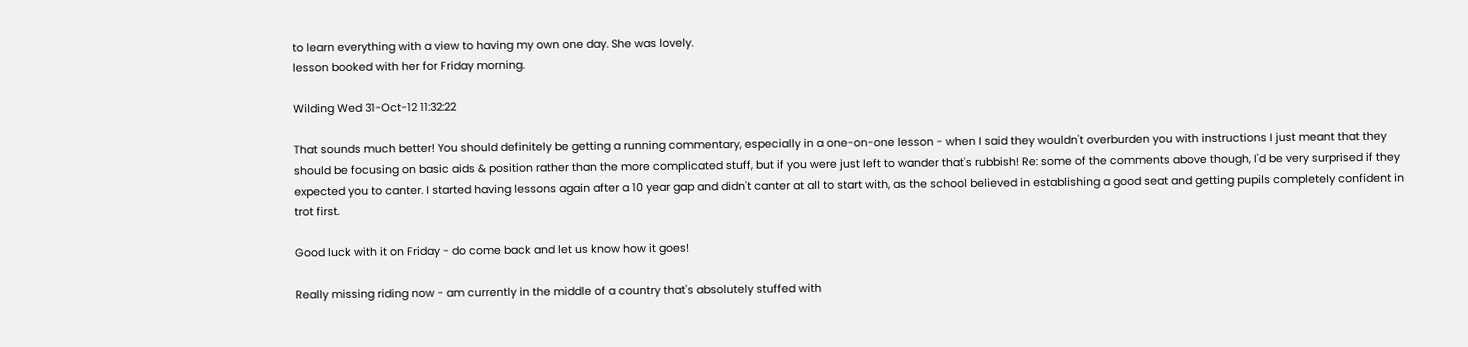to learn everything with a view to having my own one day. She was lovely.
lesson booked with her for Friday morning.

Wilding Wed 31-Oct-12 11:32:22

That sounds much better! You should definitely be getting a running commentary, especially in a one-on-one lesson - when I said they wouldn't overburden you with instructions I just meant that they should be focusing on basic aids & position rather than the more complicated stuff, but if you were just left to wander that's rubbish! Re: some of the comments above though, I'd be very surprised if they expected you to canter. I started having lessons again after a 10 year gap and didn't canter at all to start with, as the school believed in establishing a good seat and getting pupils completely confident in trot first.

Good luck with it on Friday - do come back and let us know how it goes!

Really missing riding now - am currently in the middle of a country that's absolutely stuffed with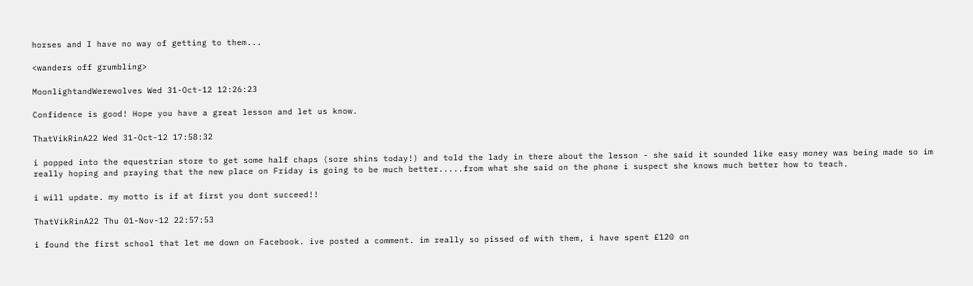horses and I have no way of getting to them...

<wanders off grumbling>

MoonlightandWerewolves Wed 31-Oct-12 12:26:23

Confidence is good! Hope you have a great lesson and let us know.

ThatVikRinA22 Wed 31-Oct-12 17:58:32

i popped into the equestrian store to get some half chaps (sore shins today!) and told the lady in there about the lesson - she said it sounded like easy money was being made so im really hoping and praying that the new place on Friday is going to be much better.....from what she said on the phone i suspect she knows much better how to teach.

i will update. my motto is if at first you dont succeed!!

ThatVikRinA22 Thu 01-Nov-12 22:57:53

i found the first school that let me down on Facebook. ive posted a comment. im really so pissed of with them, i have spent £120 on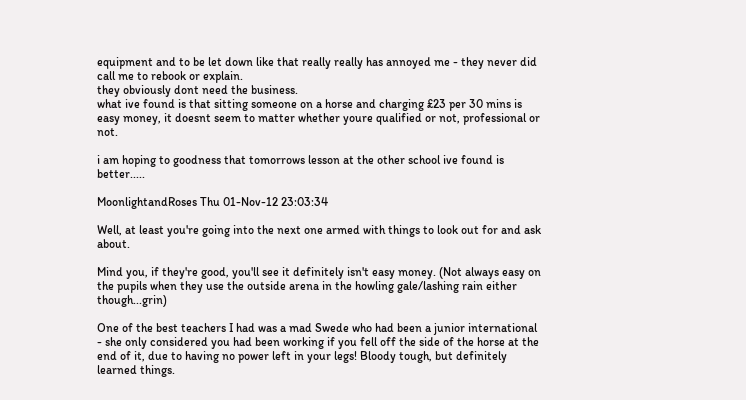equipment and to be let down like that really really has annoyed me - they never did call me to rebook or explain.
they obviously dont need the business.
what ive found is that sitting someone on a horse and charging £23 per 30 mins is easy money, it doesnt seem to matter whether youre qualified or not, professional or not.

i am hoping to goodness that tomorrows lesson at the other school ive found is better.....

MoonlightandRoses Thu 01-Nov-12 23:03:34

Well, at least you're going into the next one armed with things to look out for and ask about.

Mind you, if they're good, you'll see it definitely isn't easy money. (Not always easy on the pupils when they use the outside arena in the howling gale/lashing rain either though...grin)

One of the best teachers I had was a mad Swede who had been a junior international - she only considered you had been working if you fell off the side of the horse at the end of it, due to having no power left in your legs! Bloody tough, but definitely learned things.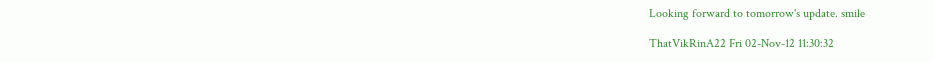Looking forward to tomorrow's update. smile

ThatVikRinA22 Fri 02-Nov-12 11:30:32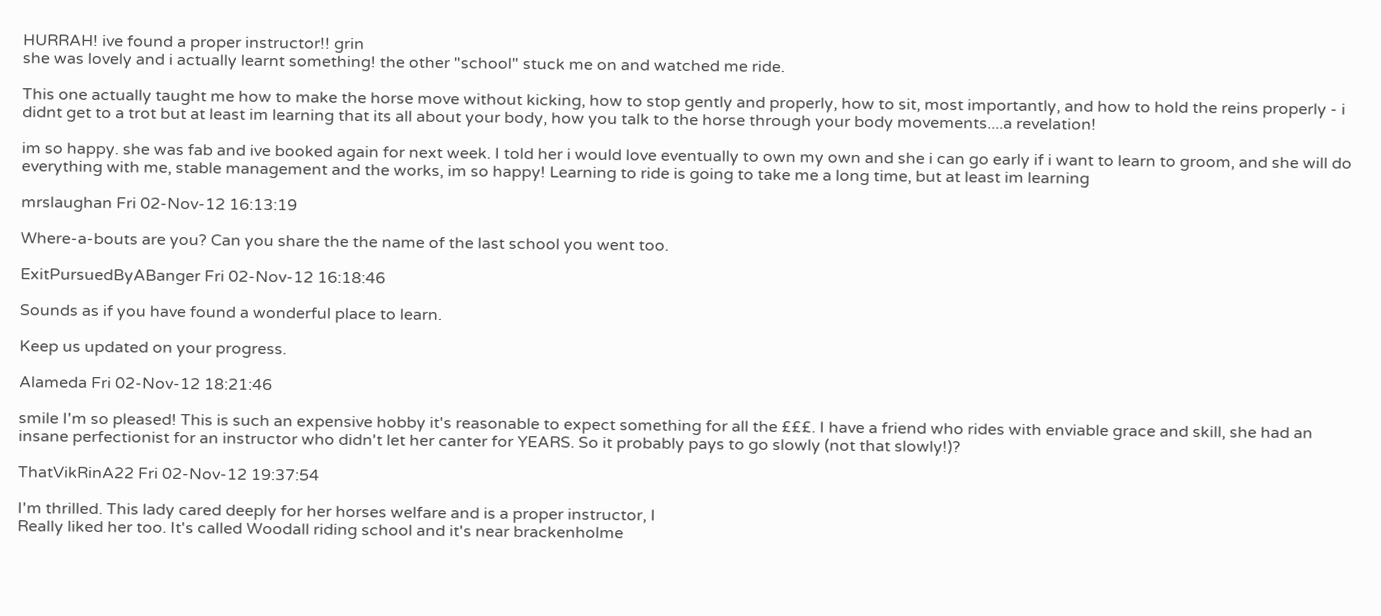HURRAH! ive found a proper instructor!! grin
she was lovely and i actually learnt something! the other "school" stuck me on and watched me ride.

This one actually taught me how to make the horse move without kicking, how to stop gently and properly, how to sit, most importantly, and how to hold the reins properly - i didnt get to a trot but at least im learning that its all about your body, how you talk to the horse through your body movements....a revelation!

im so happy. she was fab and ive booked again for next week. I told her i would love eventually to own my own and she i can go early if i want to learn to groom, and she will do everything with me, stable management and the works, im so happy! Learning to ride is going to take me a long time, but at least im learning

mrslaughan Fri 02-Nov-12 16:13:19

Where-a-bouts are you? Can you share the the name of the last school you went too.

ExitPursuedByABanger Fri 02-Nov-12 16:18:46

Sounds as if you have found a wonderful place to learn.

Keep us updated on your progress.

Alameda Fri 02-Nov-12 18:21:46

smile I'm so pleased! This is such an expensive hobby it's reasonable to expect something for all the £££. I have a friend who rides with enviable grace and skill, she had an insane perfectionist for an instructor who didn't let her canter for YEARS. So it probably pays to go slowly (not that slowly!)?

ThatVikRinA22 Fri 02-Nov-12 19:37:54

I'm thrilled. This lady cared deeply for her horses welfare and is a proper instructor, I
Really liked her too. It's called Woodall riding school and it's near brackenholme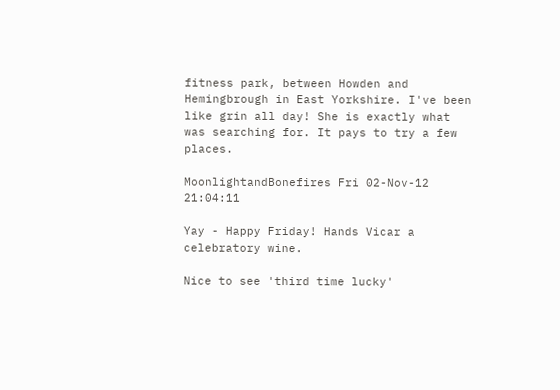fitness park, between Howden and Hemingbrough in East Yorkshire. I've been like grin all day! She is exactly what was searching for. It pays to try a few places.

MoonlightandBonefires Fri 02-Nov-12 21:04:11

Yay - Happy Friday! Hands Vicar a celebratory wine.

Nice to see 'third time lucky'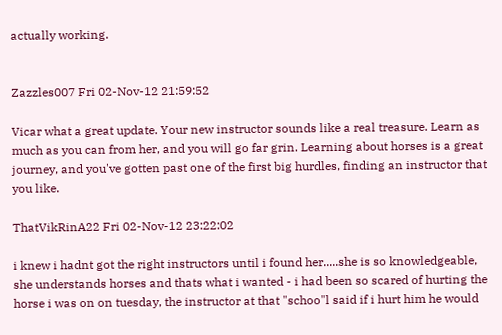actually working.


Zazzles007 Fri 02-Nov-12 21:59:52

Vicar what a great update. Your new instructor sounds like a real treasure. Learn as much as you can from her, and you will go far grin. Learning about horses is a great journey, and you've gotten past one of the first big hurdles, finding an instructor that you like.

ThatVikRinA22 Fri 02-Nov-12 23:22:02

i knew i hadnt got the right instructors until i found her.....she is so knowledgeable, she understands horses and thats what i wanted - i had been so scared of hurting the horse i was on on tuesday, the instructor at that "schoo"l said if i hurt him he would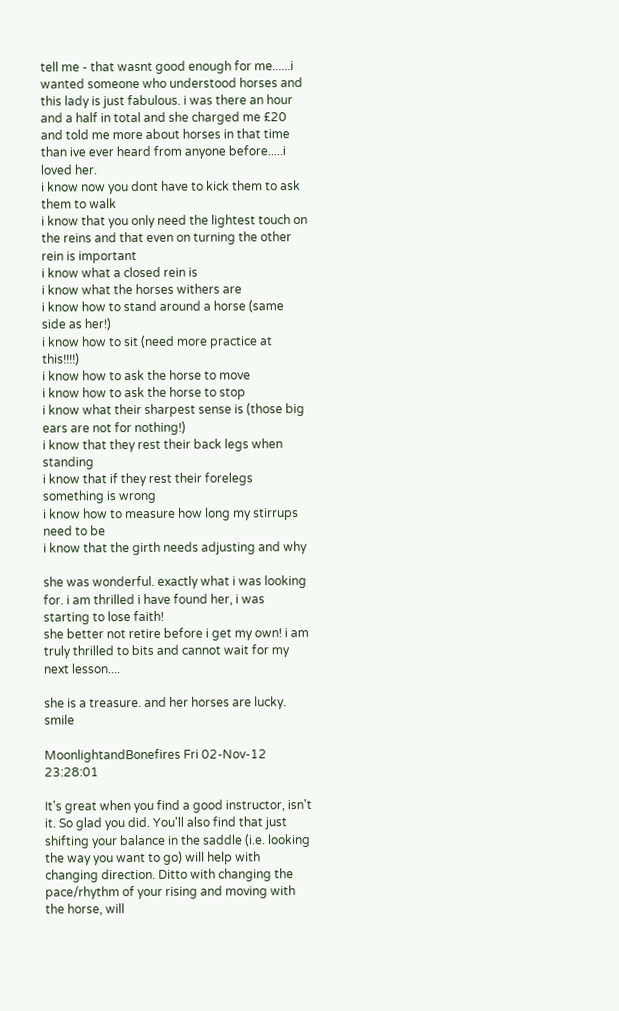tell me - that wasnt good enough for me......i wanted someone who understood horses and this lady is just fabulous. i was there an hour and a half in total and she charged me £20 and told me more about horses in that time than ive ever heard from anyone before.....i loved her.
i know now you dont have to kick them to ask them to walk
i know that you only need the lightest touch on the reins and that even on turning the other rein is important
i know what a closed rein is
i know what the horses withers are
i know how to stand around a horse (same side as her!)
i know how to sit (need more practice at this!!!!)
i know how to ask the horse to move
i know how to ask the horse to stop
i know what their sharpest sense is (those big ears are not for nothing!)
i know that they rest their back legs when standing
i know that if they rest their forelegs something is wrong
i know how to measure how long my stirrups need to be
i know that the girth needs adjusting and why

she was wonderful. exactly what i was looking for. i am thrilled i have found her, i was starting to lose faith!
she better not retire before i get my own! i am truly thrilled to bits and cannot wait for my next lesson....

she is a treasure. and her horses are lucky. smile

MoonlightandBonefires Fri 02-Nov-12 23:28:01

It's great when you find a good instructor, isn't it. So glad you did. You'll also find that just shifting your balance in the saddle (i.e. looking the way you want to go) will help with changing direction. Ditto with changing the pace/rhythm of your rising and moving with the horse, will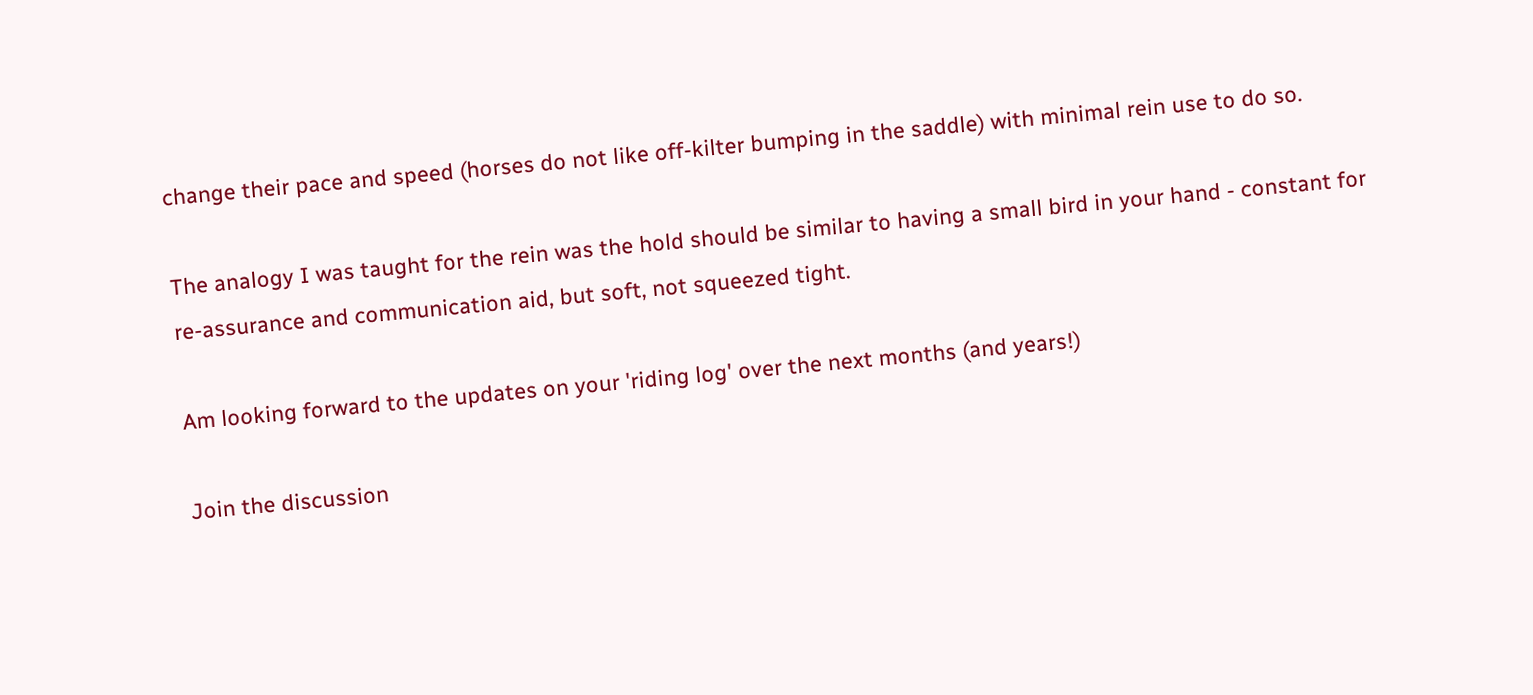change their pace and speed (horses do not like off-kilter bumping in the saddle) with minimal rein use to do so.

The analogy I was taught for the rein was the hold should be similar to having a small bird in your hand - constant for re-assurance and communication aid, but soft, not squeezed tight.

Am looking forward to the updates on your 'riding log' over the next months (and years!)

Join the discussion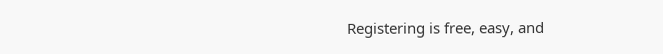Registering is free, easy, and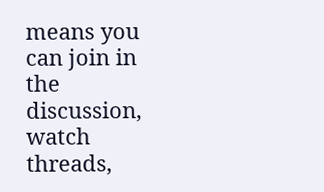means you can join in the discussion, watch threads,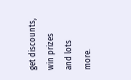get discounts, win prizes and lots more.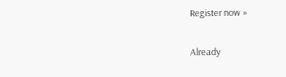Register now »

Already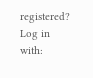registered? Log in with: